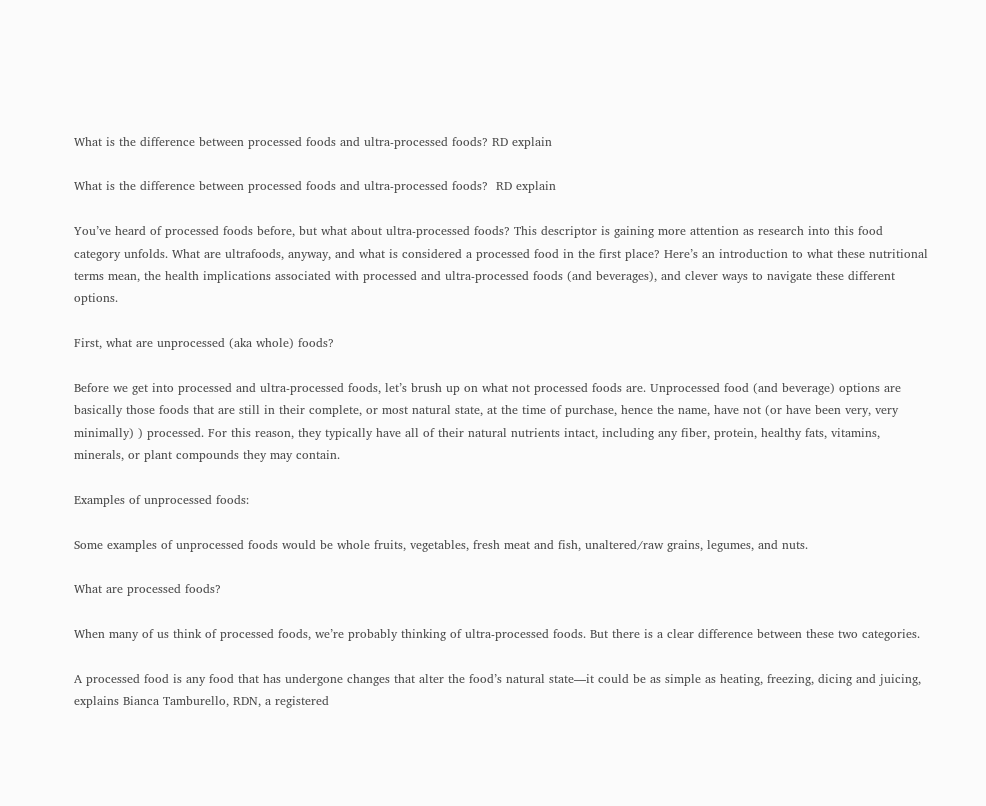What is the difference between processed foods and ultra-processed foods? RD explain

What is the difference between processed foods and ultra-processed foods?  RD explain

You’ve heard of processed foods before, but what about ultra-processed foods? This descriptor is gaining more attention as research into this food category unfolds. What are ultrafoods, anyway, and what is considered a processed food in the first place? Here’s an introduction to what these nutritional terms mean, the health implications associated with processed and ultra-processed foods (and beverages), and clever ways to navigate these different options.

First, what are unprocessed (aka whole) foods?

Before we get into processed and ultra-processed foods, let’s brush up on what not processed foods are. Unprocessed food (and beverage) options are basically those foods that are still in their complete, or most natural state, at the time of purchase, hence the name, have not (or have been very, very minimally) ) processed. For this reason, they typically have all of their natural nutrients intact, including any fiber, protein, healthy fats, vitamins, minerals, or plant compounds they may contain.

Examples of unprocessed foods:

Some examples of unprocessed foods would be whole fruits, vegetables, fresh meat and fish, unaltered/raw grains, legumes, and nuts.

What are processed foods?

When many of us think of processed foods, we’re probably thinking of ultra-processed foods. But there is a clear difference between these two categories.

A processed food is any food that has undergone changes that alter the food’s natural state—it could be as simple as heating, freezing, dicing and juicing, explains Bianca Tamburello, RDN, a registered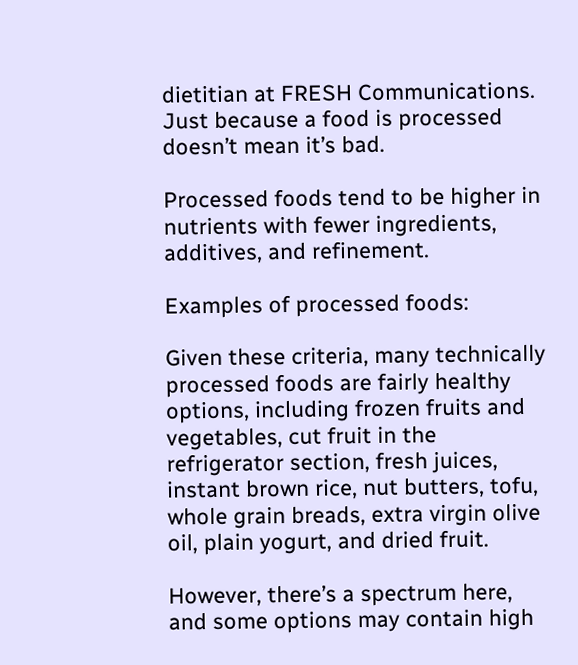dietitian at FRESH Communications. Just because a food is processed doesn’t mean it’s bad.

Processed foods tend to be higher in nutrients with fewer ingredients, additives, and refinement.

Examples of processed foods:

Given these criteria, many technically processed foods are fairly healthy options, including frozen fruits and vegetables, cut fruit in the refrigerator section, fresh juices, instant brown rice, nut butters, tofu, whole grain breads, extra virgin olive oil, plain yogurt, and dried fruit.

However, there’s a spectrum here, and some options may contain high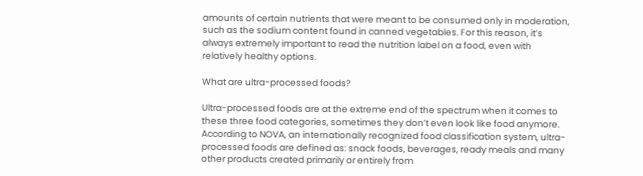amounts of certain nutrients that were meant to be consumed only in moderation, such as the sodium content found in canned vegetables. For this reason, it’s always extremely important to read the nutrition label on a food, even with relatively healthy options.

What are ultra-processed foods?

Ultra-processed foods are at the extreme end of the spectrum when it comes to these three food categories, sometimes they don’t even look like food anymore. According to NOVA, an internationally recognized food classification system, ultra-processed foods are defined as: snack foods, beverages, ready meals and many other products created primarily or entirely from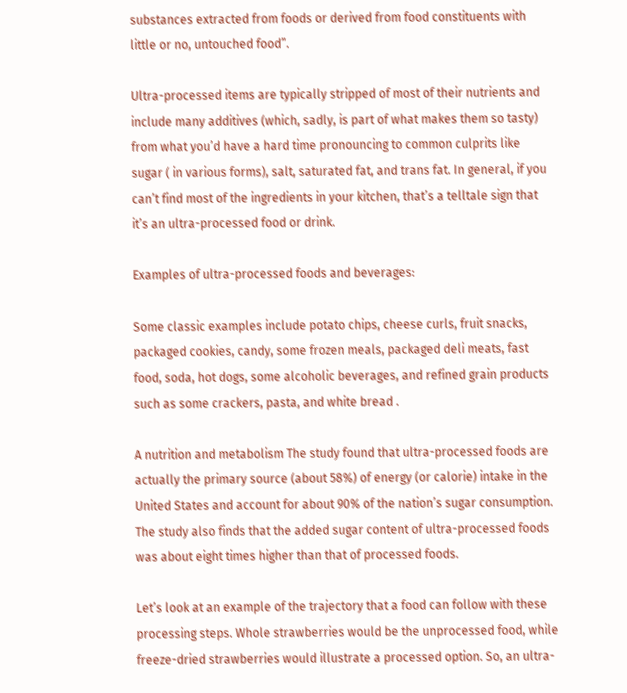substances extracted from foods or derived from food constituents with little or no, untouched food”.

Ultra-processed items are typically stripped of most of their nutrients and include many additives (which, sadly, is part of what makes them so tasty) from what you’d have a hard time pronouncing to common culprits like sugar ( in various forms), salt, saturated fat, and trans fat. In general, if you can’t find most of the ingredients in your kitchen, that’s a telltale sign that it’s an ultra-processed food or drink.

Examples of ultra-processed foods and beverages:

Some classic examples include potato chips, cheese curls, fruit snacks, packaged cookies, candy, some frozen meals, packaged deli meats, fast food, soda, hot dogs, some alcoholic beverages, and refined grain products such as some crackers, pasta, and white bread .

A nutrition and metabolism The study found that ultra-processed foods are actually the primary source (about 58%) of energy (or calorie) intake in the United States and account for about 90% of the nation’s sugar consumption. The study also finds that the added sugar content of ultra-processed foods was about eight times higher than that of processed foods.

Let’s look at an example of the trajectory that a food can follow with these processing steps. Whole strawberries would be the unprocessed food, while freeze-dried strawberries would illustrate a processed option. So, an ultra-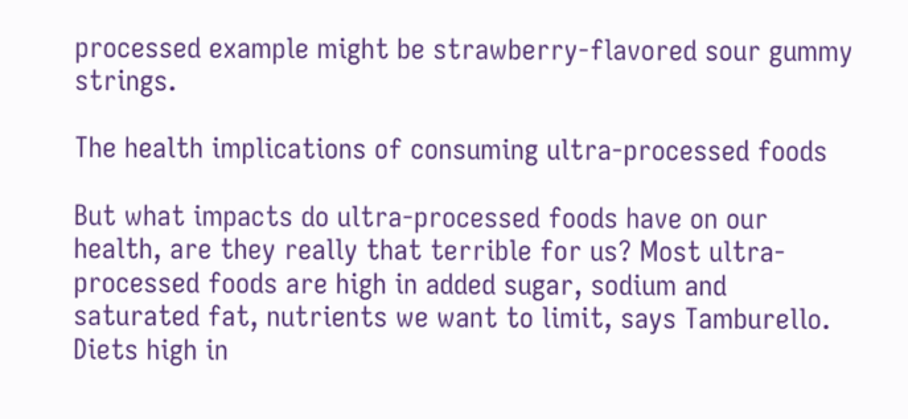processed example might be strawberry-flavored sour gummy strings.

The health implications of consuming ultra-processed foods

But what impacts do ultra-processed foods have on our health, are they really that terrible for us? Most ultra-processed foods are high in added sugar, sodium and saturated fat, nutrients we want to limit, says Tamburello. Diets high in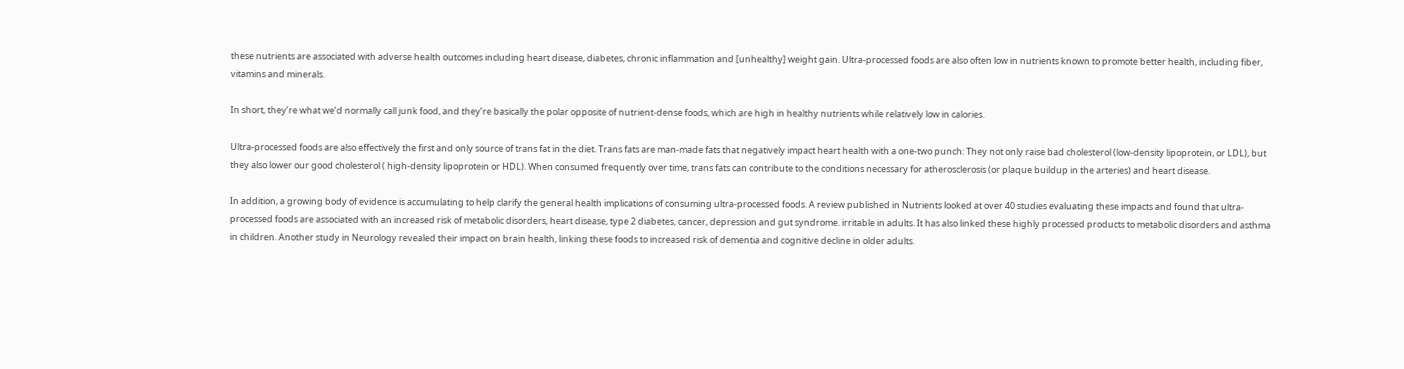these nutrients are associated with adverse health outcomes including heart disease, diabetes, chronic inflammation and [unhealthy] weight gain. Ultra-processed foods are also often low in nutrients known to promote better health, including fiber, vitamins and minerals.

In short, they’re what we’d normally call junk food, and they’re basically the polar opposite of nutrient-dense foods, which are high in healthy nutrients while relatively low in calories.

Ultra-processed foods are also effectively the first and only source of trans fat in the diet. Trans fats are man-made fats that negatively impact heart health with a one-two punch: They not only raise bad cholesterol (low-density lipoprotein, or LDL), but they also lower our good cholesterol ( high-density lipoprotein or HDL). When consumed frequently over time, trans fats can contribute to the conditions necessary for atherosclerosis (or plaque buildup in the arteries) and heart disease.

In addition, a growing body of evidence is accumulating to help clarify the general health implications of consuming ultra-processed foods. A review published in Nutrients looked at over 40 studies evaluating these impacts and found that ultra-processed foods are associated with an increased risk of metabolic disorders, heart disease, type 2 diabetes, cancer, depression and gut syndrome. irritable in adults. It has also linked these highly processed products to metabolic disorders and asthma in children. Another study in Neurology revealed their impact on brain health, linking these foods to increased risk of dementia and cognitive decline in older adults.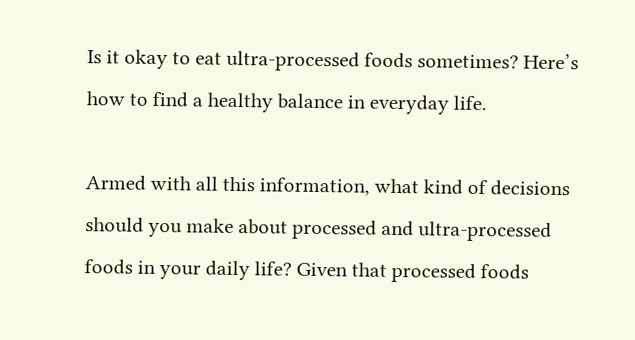Is it okay to eat ultra-processed foods sometimes? Here’s how to find a healthy balance in everyday life.

Armed with all this information, what kind of decisions should you make about processed and ultra-processed foods in your daily life? Given that processed foods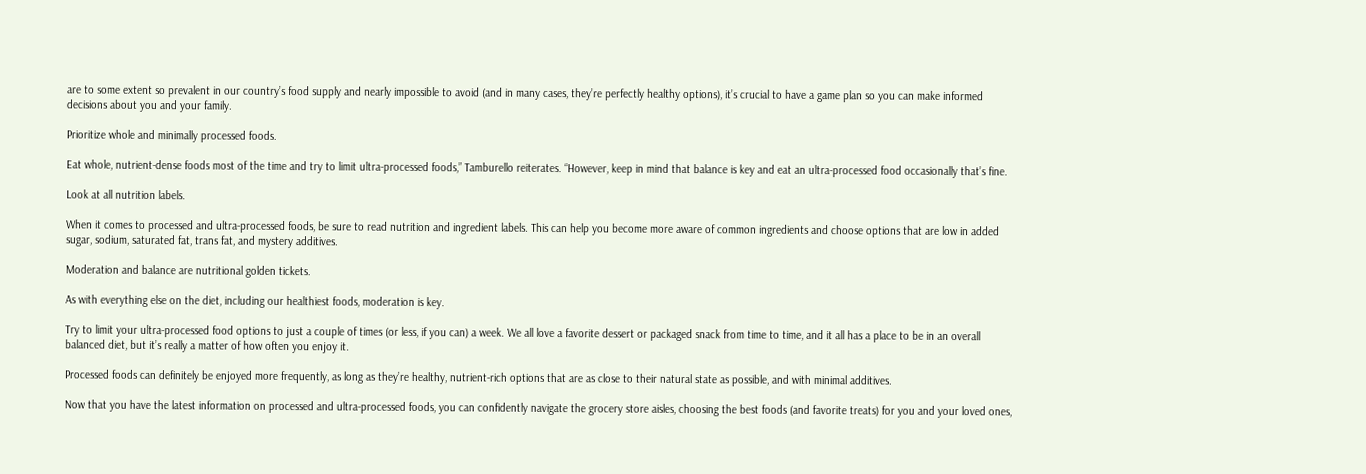are to some extent so prevalent in our country’s food supply and nearly impossible to avoid (and in many cases, they’re perfectly healthy options), it’s crucial to have a game plan so you can make informed decisions about you and your family.

Prioritize whole and minimally processed foods.

Eat whole, nutrient-dense foods most of the time and try to limit ultra-processed foods,” Tamburello reiterates. “However, keep in mind that balance is key and eat an ultra-processed food occasionally that’s fine.

Look at all nutrition labels.

When it comes to processed and ultra-processed foods, be sure to read nutrition and ingredient labels. This can help you become more aware of common ingredients and choose options that are low in added sugar, sodium, saturated fat, trans fat, and mystery additives.

Moderation and balance are nutritional golden tickets.

As with everything else on the diet, including our healthiest foods, moderation is key.

Try to limit your ultra-processed food options to just a couple of times (or less, if you can) a week. We all love a favorite dessert or packaged snack from time to time, and it all has a place to be in an overall balanced diet, but it’s really a matter of how often you enjoy it.

Processed foods can definitely be enjoyed more frequently, as long as they’re healthy, nutrient-rich options that are as close to their natural state as possible, and with minimal additives.

Now that you have the latest information on processed and ultra-processed foods, you can confidently navigate the grocery store aisles, choosing the best foods (and favorite treats) for you and your loved ones,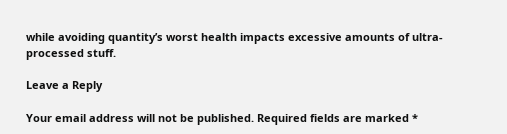while avoiding quantity’s worst health impacts excessive amounts of ultra-processed stuff.

Leave a Reply

Your email address will not be published. Required fields are marked *